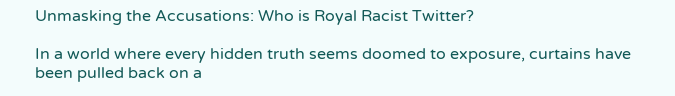Unmasking the Accusations: Who is Royal Racist Twitter?

In a world where every hidden truth seems doomed to exposure, curtains have been pulled back on a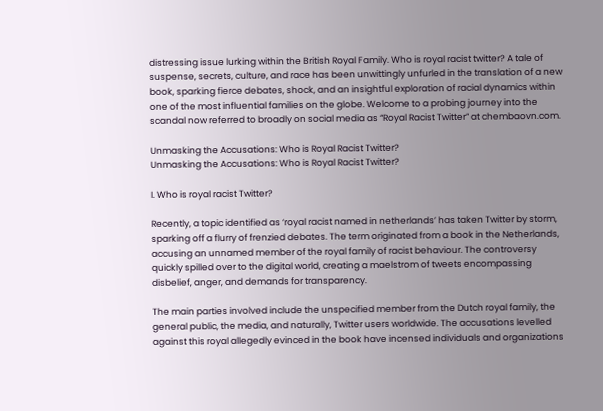distressing issue lurking within the British Royal Family. Who is royal racist twitter? A tale of suspense, secrets, culture, and race has been unwittingly unfurled in the translation of a new book, sparking fierce debates, shock, and an insightful exploration of racial dynamics within one of the most influential families on the globe. Welcome to a probing journey into the scandal now referred to broadly on social media as “Royal Racist Twitter” at chembaovn.com.

Unmasking the Accusations: Who is Royal Racist Twitter?
Unmasking the Accusations: Who is Royal Racist Twitter?

I. Who is royal racist Twitter?

Recently, a topic identified as ‘royal racist named in netherlands’ has taken Twitter by storm, sparking off a flurry of frenzied debates. The term originated from a book in the Netherlands, accusing an unnamed member of the royal family of racist behaviour. The controversy quickly spilled over to the digital world, creating a maelstrom of tweets encompassing disbelief, anger, and demands for transparency.

The main parties involved include the unspecified member from the Dutch royal family, the general public, the media, and naturally, Twitter users worldwide. The accusations levelled against this royal allegedly evinced in the book have incensed individuals and organizations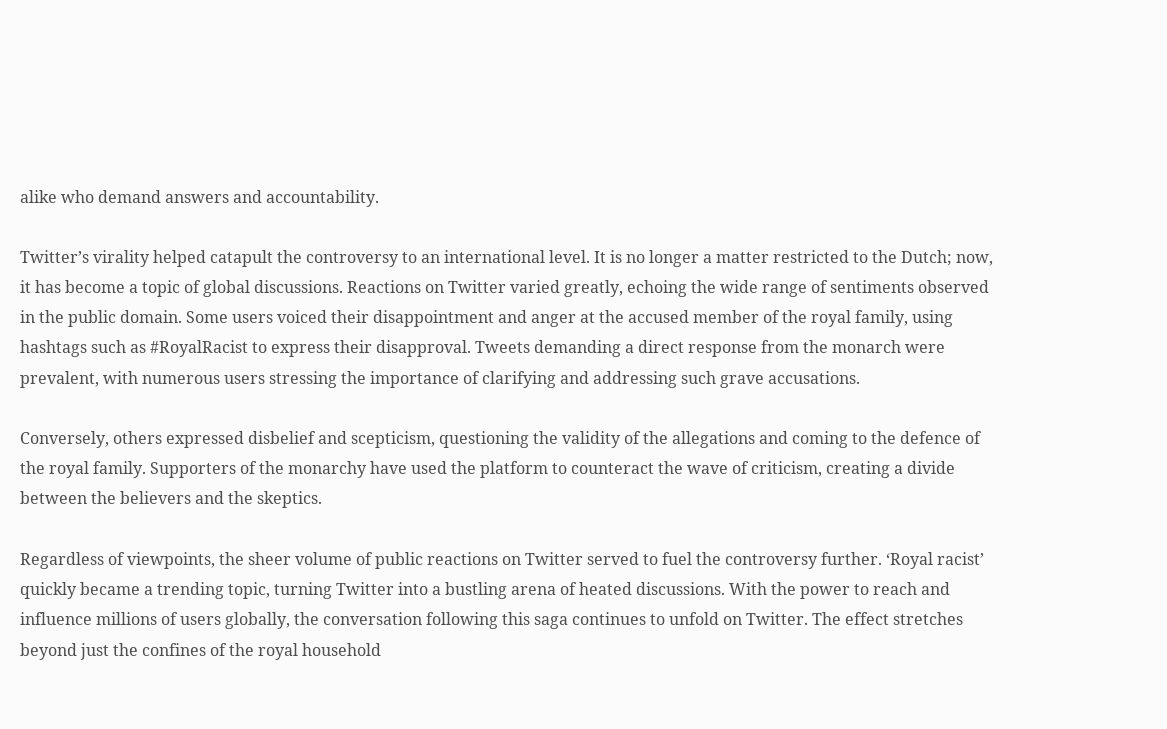alike who demand answers and accountability.

Twitter’s virality helped catapult the controversy to an international level. It is no longer a matter restricted to the Dutch; now, it has become a topic of global discussions. Reactions on Twitter varied greatly, echoing the wide range of sentiments observed in the public domain. Some users voiced their disappointment and anger at the accused member of the royal family, using hashtags such as #RoyalRacist to express their disapproval. Tweets demanding a direct response from the monarch were prevalent, with numerous users stressing the importance of clarifying and addressing such grave accusations.

Conversely, others expressed disbelief and scepticism, questioning the validity of the allegations and coming to the defence of the royal family. Supporters of the monarchy have used the platform to counteract the wave of criticism, creating a divide between the believers and the skeptics.

Regardless of viewpoints, the sheer volume of public reactions on Twitter served to fuel the controversy further. ‘Royal racist’ quickly became a trending topic, turning Twitter into a bustling arena of heated discussions. With the power to reach and influence millions of users globally, the conversation following this saga continues to unfold on Twitter. The effect stretches beyond just the confines of the royal household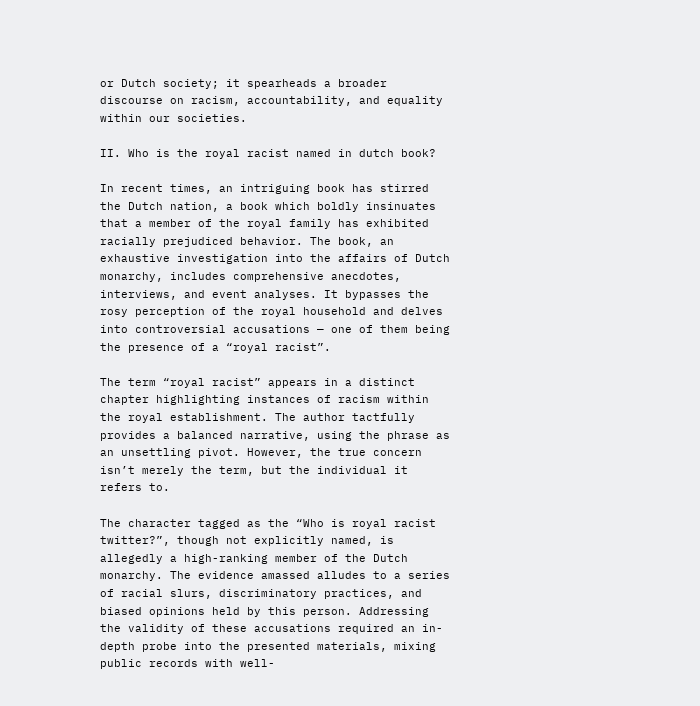or Dutch society; it spearheads a broader discourse on racism, accountability, and equality within our societies.

II. Who is the royal racist named in dutch book?

In recent times, an intriguing book has stirred the Dutch nation, a book which boldly insinuates that a member of the royal family has exhibited racially prejudiced behavior. The book, an exhaustive investigation into the affairs of Dutch monarchy, includes comprehensive anecdotes, interviews, and event analyses. It bypasses the rosy perception of the royal household and delves into controversial accusations — one of them being the presence of a “royal racist”.

The term “royal racist” appears in a distinct chapter highlighting instances of racism within the royal establishment. The author tactfully provides a balanced narrative, using the phrase as an unsettling pivot. However, the true concern isn’t merely the term, but the individual it refers to.

The character tagged as the “Who is royal racist twitter?”, though not explicitly named, is allegedly a high-ranking member of the Dutch monarchy. The evidence amassed alludes to a series of racial slurs, discriminatory practices, and biased opinions held by this person. Addressing the validity of these accusations required an in-depth probe into the presented materials, mixing public records with well-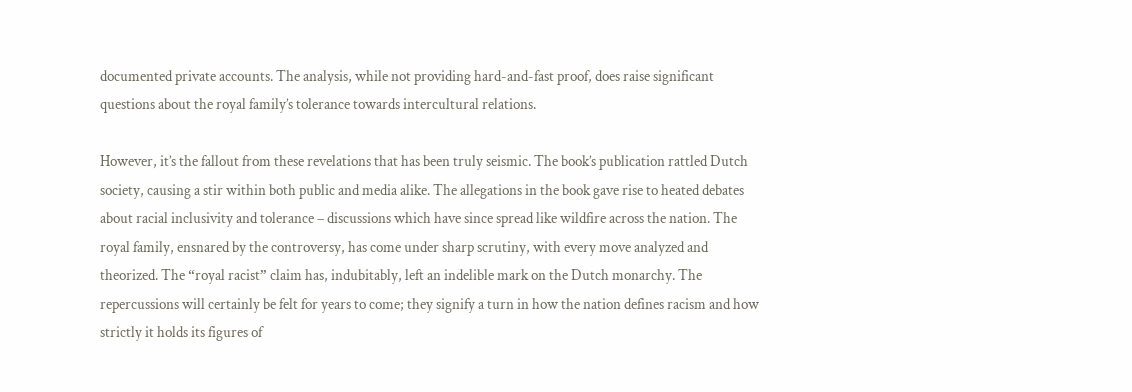documented private accounts. The analysis, while not providing hard-and-fast proof, does raise significant questions about the royal family’s tolerance towards intercultural relations.

However, it’s the fallout from these revelations that has been truly seismic. The book’s publication rattled Dutch society, causing a stir within both public and media alike. The allegations in the book gave rise to heated debates about racial inclusivity and tolerance – discussions which have since spread like wildfire across the nation. The royal family, ensnared by the controversy, has come under sharp scrutiny, with every move analyzed and theorized. The “royal racist” claim has, indubitably, left an indelible mark on the Dutch monarchy. The repercussions will certainly be felt for years to come; they signify a turn in how the nation defines racism and how strictly it holds its figures of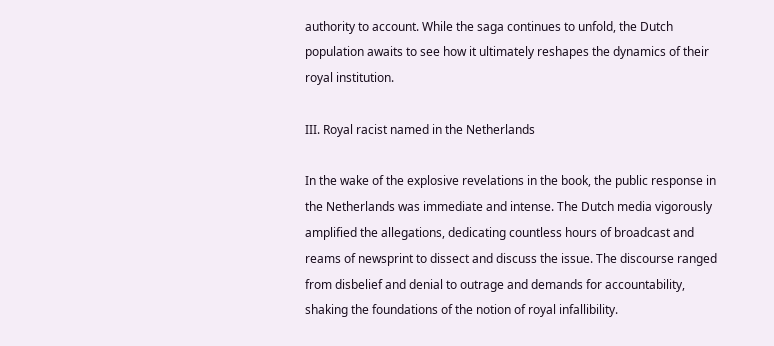authority to account. While the saga continues to unfold, the Dutch population awaits to see how it ultimately reshapes the dynamics of their royal institution.

III. Royal racist named in the Netherlands

In the wake of the explosive revelations in the book, the public response in the Netherlands was immediate and intense. The Dutch media vigorously amplified the allegations, dedicating countless hours of broadcast and reams of newsprint to dissect and discuss the issue. The discourse ranged from disbelief and denial to outrage and demands for accountability, shaking the foundations of the notion of royal infallibility.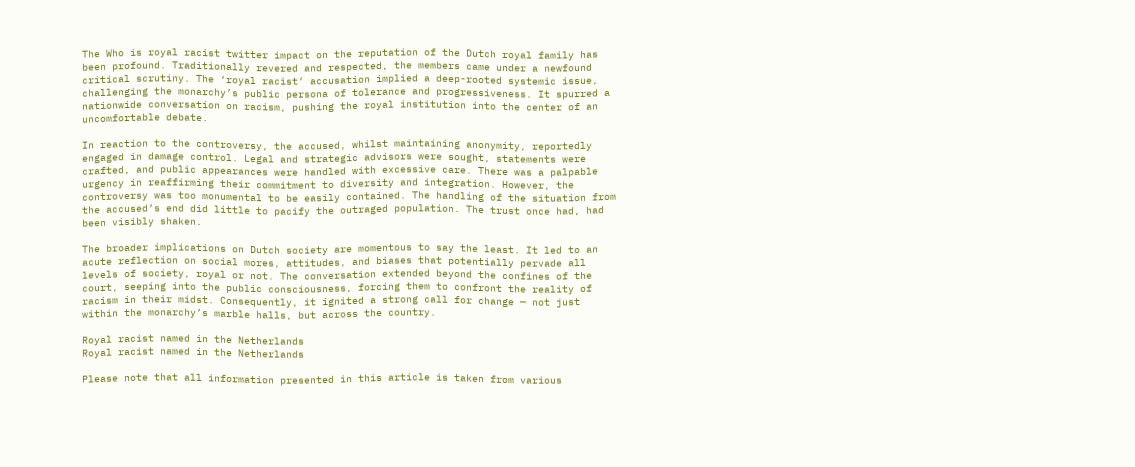The Who is royal racist twitter impact on the reputation of the Dutch royal family has been profound. Traditionally revered and respected, the members came under a newfound critical scrutiny. The ‘royal racist’ accusation implied a deep-rooted systemic issue, challenging the monarchy’s public persona of tolerance and progressiveness. It spurred a nationwide conversation on racism, pushing the royal institution into the center of an uncomfortable debate.

In reaction to the controversy, the accused, whilst maintaining anonymity, reportedly engaged in damage control. Legal and strategic advisors were sought, statements were crafted, and public appearances were handled with excessive care. There was a palpable urgency in reaffirming their commitment to diversity and integration. However, the controversy was too monumental to be easily contained. The handling of the situation from the accused’s end did little to pacify the outraged population. The trust once had, had been visibly shaken.

The broader implications on Dutch society are momentous to say the least. It led to an acute reflection on social mores, attitudes, and biases that potentially pervade all levels of society, royal or not. The conversation extended beyond the confines of the court, seeping into the public consciousness, forcing them to confront the reality of racism in their midst. Consequently, it ignited a strong call for change — not just within the monarchy’s marble halls, but across the country.

Royal racist named in the Netherlands
Royal racist named in the Netherlands

Please note that all information presented in this article is taken from various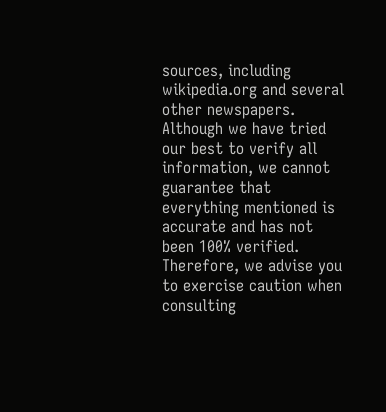sources, including wikipedia.org and several other newspapers. Although we have tried our best to verify all information, we cannot guarantee that everything mentioned is accurate and has not been 100% verified. Therefore, we advise you to exercise caution when consulting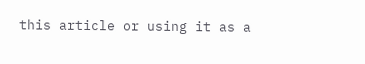this article or using it as a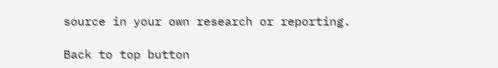source in your own research or reporting.

Back to top button